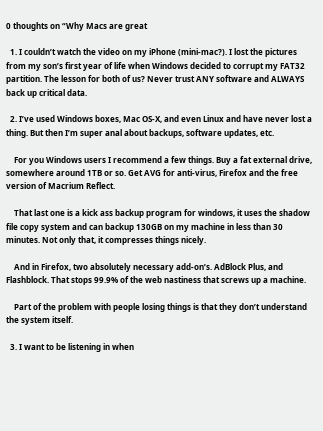0 thoughts on “Why Macs are great

  1. I couldn’t watch the video on my iPhone (mini-mac?). I lost the pictures from my son’s first year of life when Windows decided to corrupt my FAT32 partition. The lesson for both of us? Never trust ANY software and ALWAYS back up critical data.

  2. I’ve used Windows boxes, Mac OS-X, and even Linux and have never lost a thing. But then I’m super anal about backups, software updates, etc.

    For you Windows users I recommend a few things. Buy a fat external drive, somewhere around 1TB or so. Get AVG for anti-virus, Firefox and the free version of Macrium Reflect.

    That last one is a kick ass backup program for windows, it uses the shadow file copy system and can backup 130GB on my machine in less than 30 minutes. Not only that, it compresses things nicely.

    And in Firefox, two absolutely necessary add-on’s. AdBlock Plus, and Flashblock. That stops 99.9% of the web nastiness that screws up a machine.

    Part of the problem with people losing things is that they don’t understand the system itself.

  3. I want to be listening in when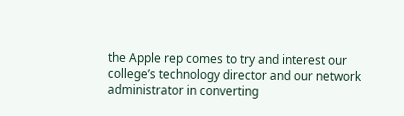the Apple rep comes to try and interest our college’s technology director and our network administrator in converting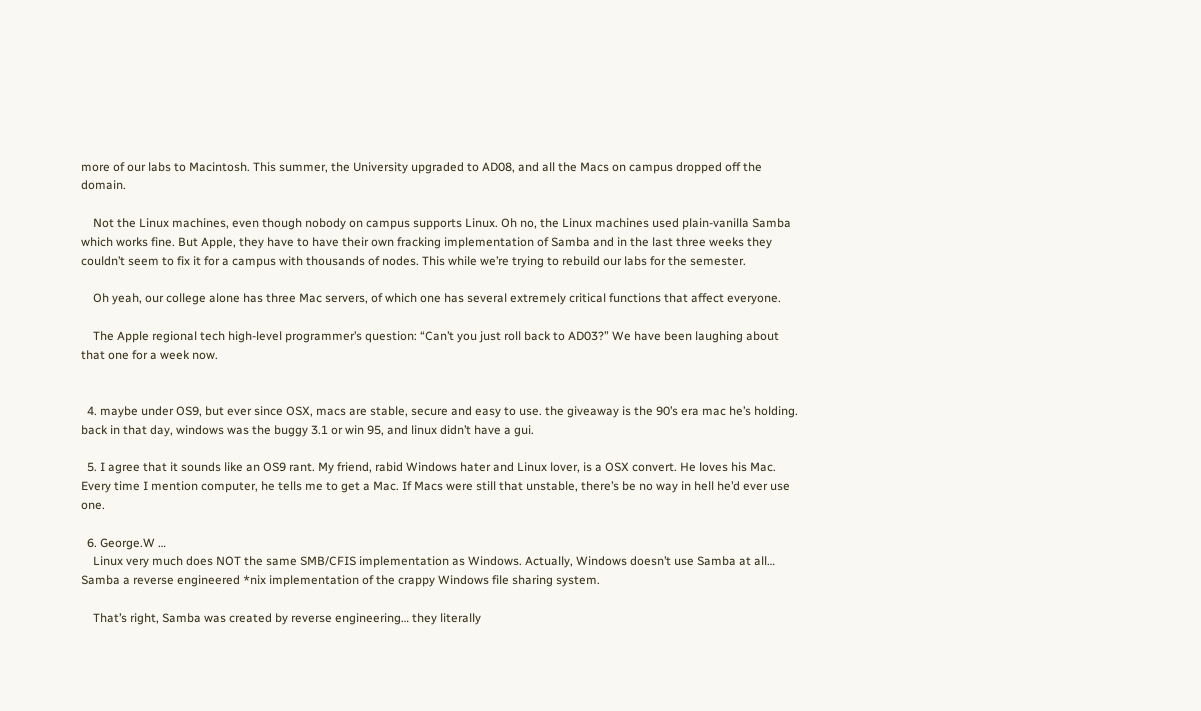more of our labs to Macintosh. This summer, the University upgraded to AD08, and all the Macs on campus dropped off the domain.

    Not the Linux machines, even though nobody on campus supports Linux. Oh no, the Linux machines used plain-vanilla Samba which works fine. But Apple, they have to have their own fracking implementation of Samba and in the last three weeks they couldn’t seem to fix it for a campus with thousands of nodes. This while we’re trying to rebuild our labs for the semester.

    Oh yeah, our college alone has three Mac servers, of which one has several extremely critical functions that affect everyone.

    The Apple regional tech high-level programmer’s question: “Can’t you just roll back to AD03?” We have been laughing about that one for a week now.


  4. maybe under OS9, but ever since OSX, macs are stable, secure and easy to use. the giveaway is the 90’s era mac he’s holding. back in that day, windows was the buggy 3.1 or win 95, and linux didn’t have a gui.

  5. I agree that it sounds like an OS9 rant. My friend, rabid Windows hater and Linux lover, is a OSX convert. He loves his Mac. Every time I mention computer, he tells me to get a Mac. If Macs were still that unstable, there’s be no way in hell he’d ever use one.

  6. George.W …
    Linux very much does NOT the same SMB/CFIS implementation as Windows. Actually, Windows doesn’t use Samba at all… Samba a reverse engineered *nix implementation of the crappy Windows file sharing system.

    That’s right, Samba was created by reverse engineering… they literally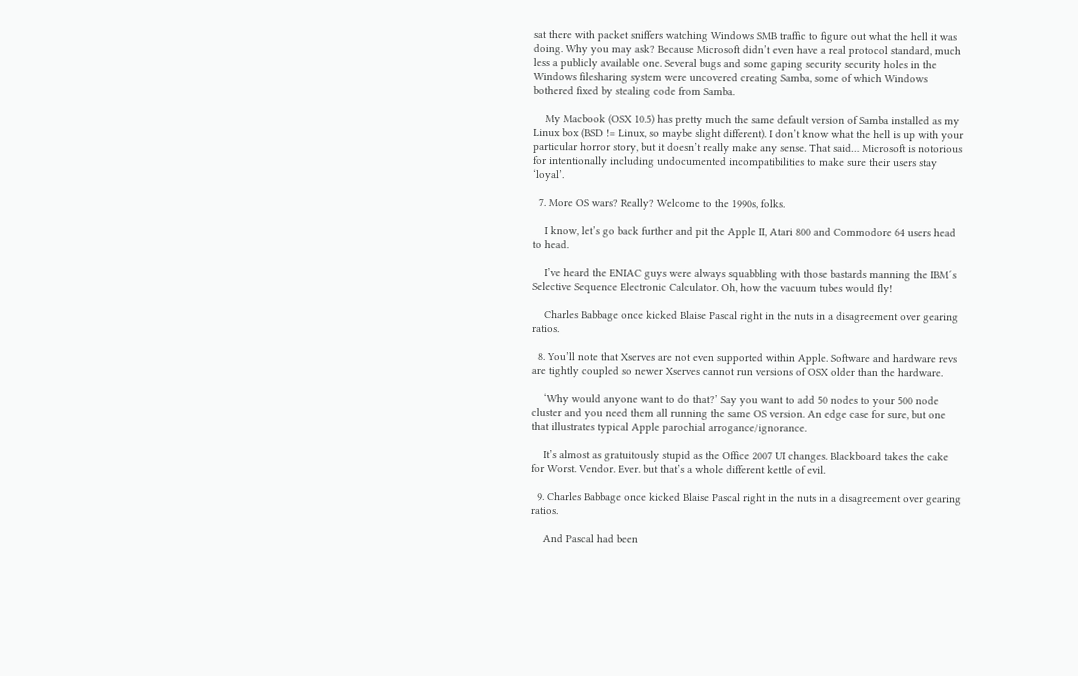sat there with packet sniffers watching Windows SMB traffic to figure out what the hell it was doing. Why you may ask? Because Microsoft didn’t even have a real protocol standard, much less a publicly available one. Several bugs and some gaping security security holes in the Windows filesharing system were uncovered creating Samba, some of which Windows bothered fixed by stealing code from Samba.

    My Macbook (OSX 10.5) has pretty much the same default version of Samba installed as my Linux box (BSD != Linux, so maybe slight different). I don’t know what the hell is up with your particular horror story, but it doesn’t really make any sense. That said… Microsoft is notorious for intentionally including undocumented incompatibilities to make sure their users stay ‘loyal’.

  7. More OS wars? Really? Welcome to the 1990s, folks.

    I know, let’s go back further and pit the Apple II, Atari 800 and Commodore 64 users head to head.

    I’ve heard the ENIAC guys were always squabbling with those bastards manning the IBM´s Selective Sequence Electronic Calculator. Oh, how the vacuum tubes would fly!

    Charles Babbage once kicked Blaise Pascal right in the nuts in a disagreement over gearing ratios.

  8. You’ll note that Xserves are not even supported within Apple. Software and hardware revs are tightly coupled so newer Xserves cannot run versions of OSX older than the hardware.

    ‘Why would anyone want to do that?’ Say you want to add 50 nodes to your 500 node cluster and you need them all running the same OS version. An edge case for sure, but one that illustrates typical Apple parochial arrogance/ignorance.

    It’s almost as gratuitously stupid as the Office 2007 UI changes. Blackboard takes the cake for Worst. Vendor. Ever. but that’s a whole different kettle of evil.

  9. Charles Babbage once kicked Blaise Pascal right in the nuts in a disagreement over gearing ratios.

    And Pascal had been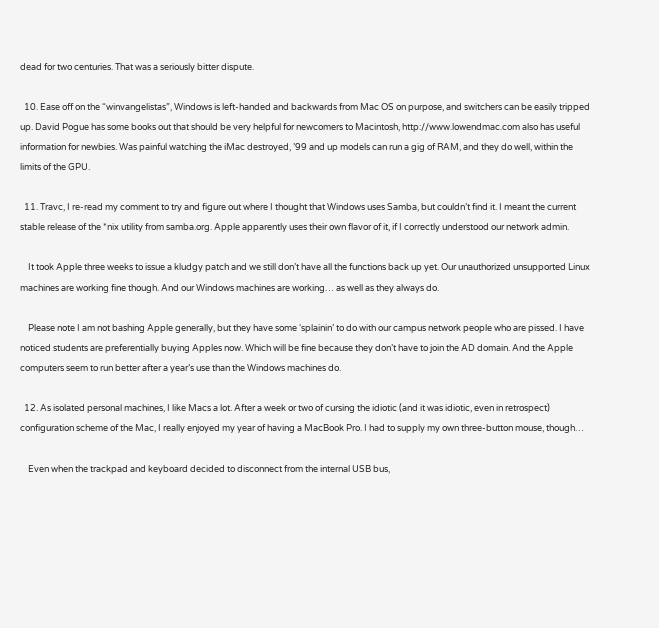dead for two centuries. That was a seriously bitter dispute.

  10. Ease off on the “winvangelistas”, Windows is left-handed and backwards from Mac OS on purpose, and switchers can be easily tripped up. David Pogue has some books out that should be very helpful for newcomers to Macintosh, http://www.lowendmac.com also has useful information for newbies. Was painful watching the iMac destroyed, ’99 and up models can run a gig of RAM, and they do well, within the limits of the GPU.

  11. Travc, I re-read my comment to try and figure out where I thought that Windows uses Samba, but couldn’t find it. I meant the current stable release of the *nix utility from samba.org. Apple apparently uses their own flavor of it, if I correctly understood our network admin.

    It took Apple three weeks to issue a kludgy patch and we still don’t have all the functions back up yet. Our unauthorized unsupported Linux machines are working fine though. And our Windows machines are working… as well as they always do.

    Please note I am not bashing Apple generally, but they have some ‘splainin’ to do with our campus network people who are pissed. I have noticed students are preferentially buying Apples now. Which will be fine because they don’t have to join the AD domain. And the Apple computers seem to run better after a year’s use than the Windows machines do.

  12. As isolated personal machines, I like Macs a lot. After a week or two of cursing the idiotic (and it was idiotic, even in retrospect) configuration scheme of the Mac, I really enjoyed my year of having a MacBook Pro. I had to supply my own three-button mouse, though…

    Even when the trackpad and keyboard decided to disconnect from the internal USB bus,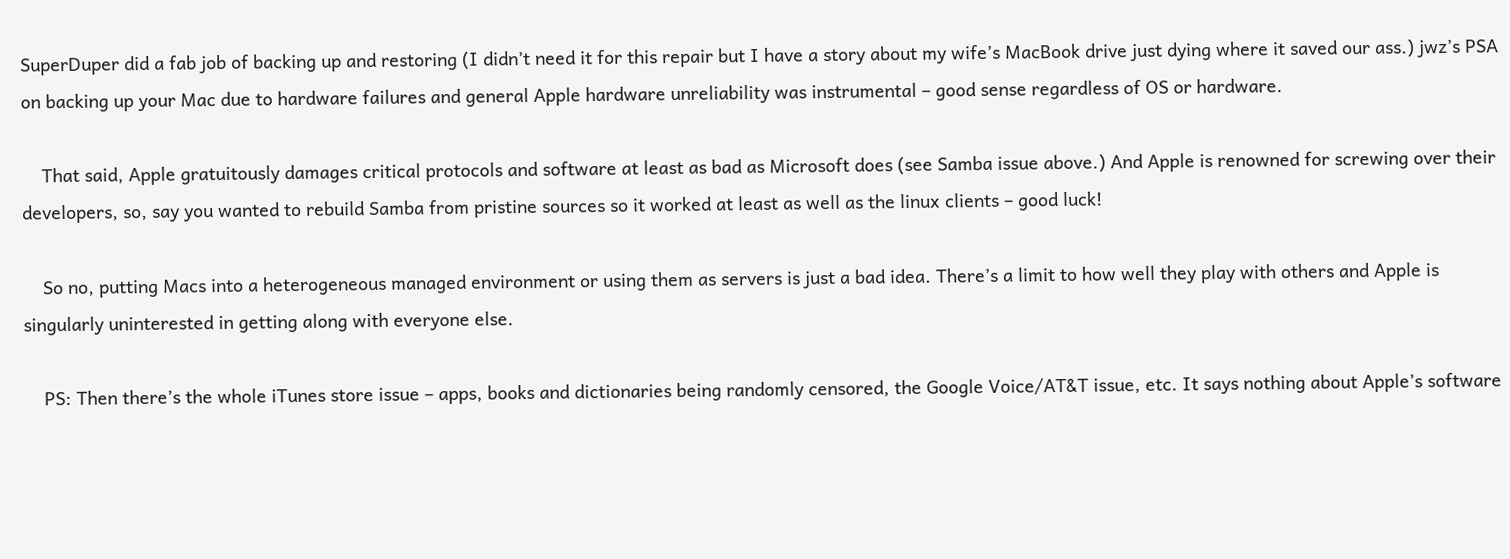SuperDuper did a fab job of backing up and restoring (I didn’t need it for this repair but I have a story about my wife’s MacBook drive just dying where it saved our ass.) jwz’s PSA on backing up your Mac due to hardware failures and general Apple hardware unreliability was instrumental – good sense regardless of OS or hardware.

    That said, Apple gratuitously damages critical protocols and software at least as bad as Microsoft does (see Samba issue above.) And Apple is renowned for screwing over their developers, so, say you wanted to rebuild Samba from pristine sources so it worked at least as well as the linux clients – good luck!

    So no, putting Macs into a heterogeneous managed environment or using them as servers is just a bad idea. There’s a limit to how well they play with others and Apple is singularly uninterested in getting along with everyone else.

    PS: Then there’s the whole iTunes store issue – apps, books and dictionaries being randomly censored, the Google Voice/AT&T issue, etc. It says nothing about Apple’s software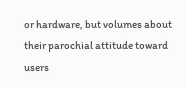or hardware, but volumes about their parochial attitude toward users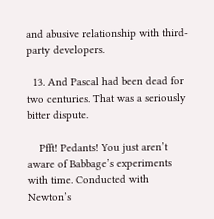and abusive relationship with third-party developers.

  13. And Pascal had been dead for two centuries. That was a seriously bitter dispute.

    Pfft! Pedants! You just aren’t aware of Babbage’s experiments with time. Conducted with Newton’s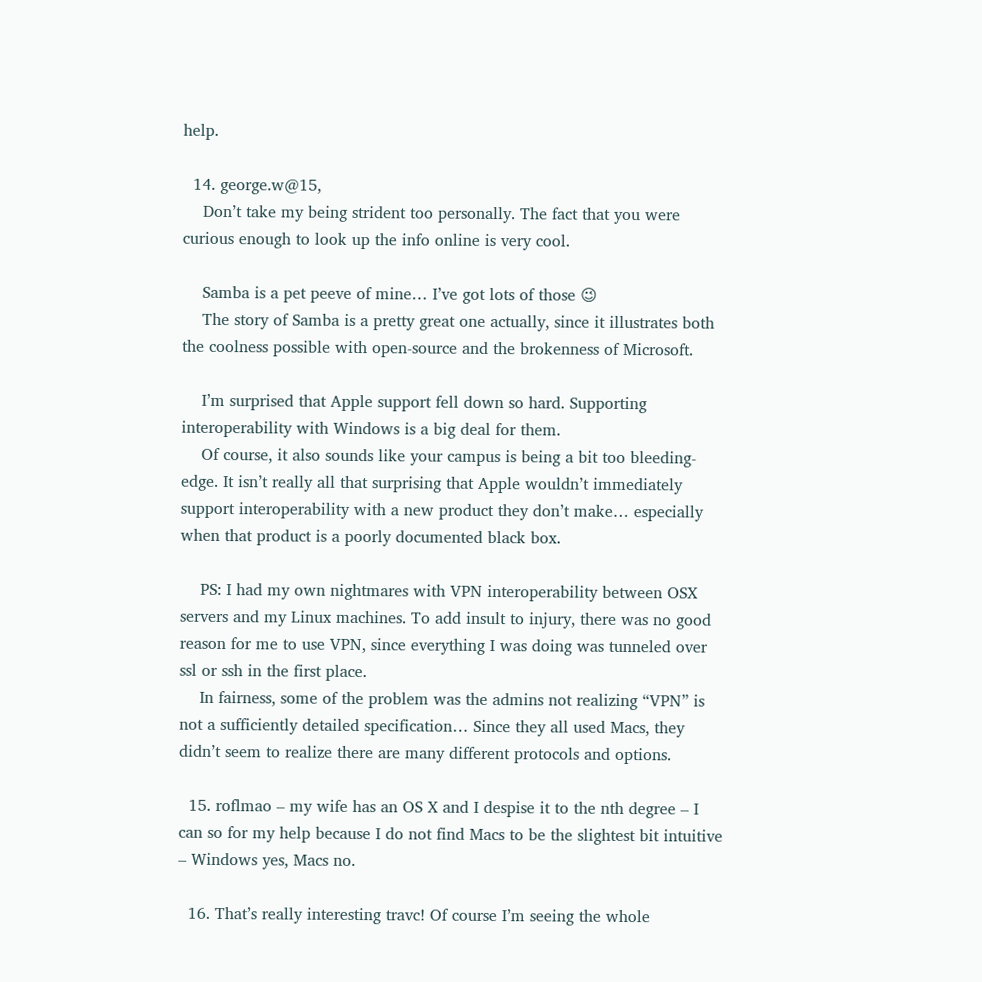help.

  14. george.w@15,
    Don’t take my being strident too personally. The fact that you were curious enough to look up the info online is very cool.

    Samba is a pet peeve of mine… I’ve got lots of those 😉
    The story of Samba is a pretty great one actually, since it illustrates both the coolness possible with open-source and the brokenness of Microsoft.

    I’m surprised that Apple support fell down so hard. Supporting interoperability with Windows is a big deal for them.
    Of course, it also sounds like your campus is being a bit too bleeding-edge. It isn’t really all that surprising that Apple wouldn’t immediately support interoperability with a new product they don’t make… especially when that product is a poorly documented black box.

    PS: I had my own nightmares with VPN interoperability between OSX servers and my Linux machines. To add insult to injury, there was no good reason for me to use VPN, since everything I was doing was tunneled over ssl or ssh in the first place.
    In fairness, some of the problem was the admins not realizing “VPN” is not a sufficiently detailed specification… Since they all used Macs, they didn’t seem to realize there are many different protocols and options.

  15. roflmao – my wife has an OS X and I despise it to the nth degree – I can so for my help because I do not find Macs to be the slightest bit intuitive – Windows yes, Macs no.

  16. That’s really interesting travc! Of course I’m seeing the whole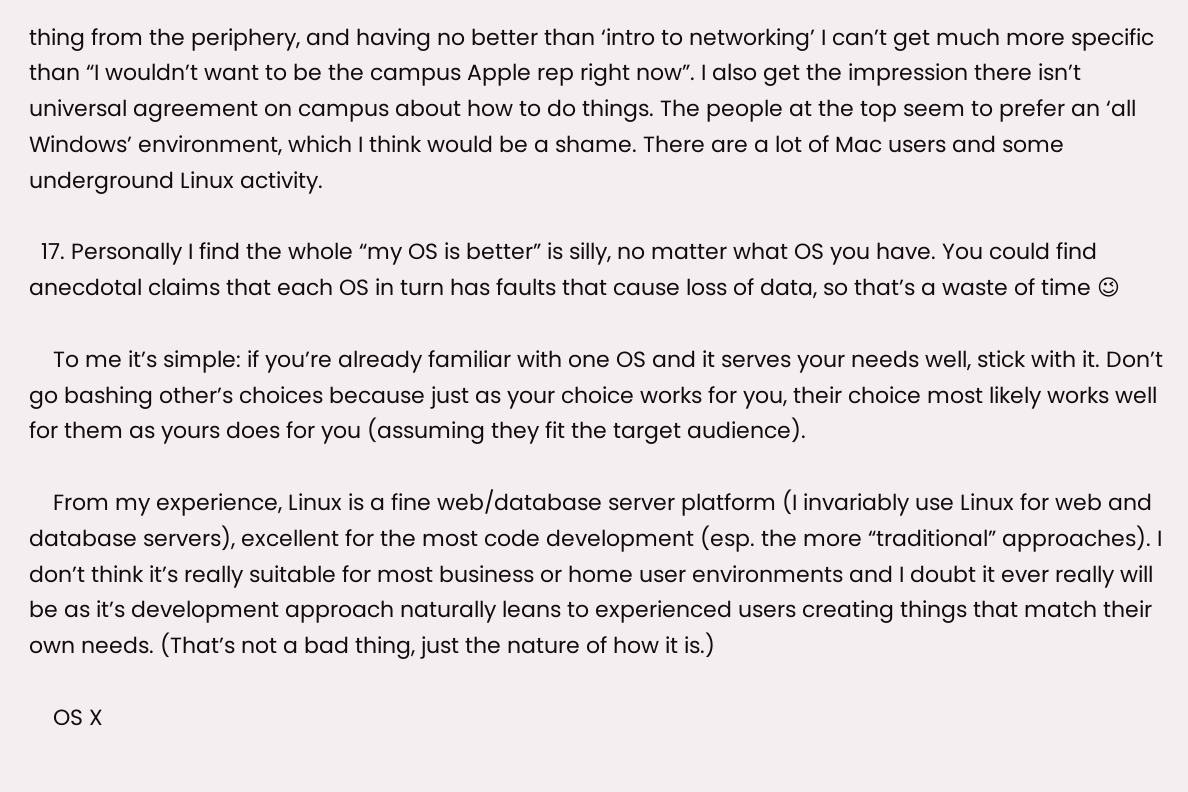thing from the periphery, and having no better than ‘intro to networking’ I can’t get much more specific than “I wouldn’t want to be the campus Apple rep right now”. I also get the impression there isn’t universal agreement on campus about how to do things. The people at the top seem to prefer an ‘all Windows’ environment, which I think would be a shame. There are a lot of Mac users and some underground Linux activity.

  17. Personally I find the whole “my OS is better” is silly, no matter what OS you have. You could find anecdotal claims that each OS in turn has faults that cause loss of data, so that’s a waste of time 😉

    To me it’s simple: if you’re already familiar with one OS and it serves your needs well, stick with it. Don’t go bashing other’s choices because just as your choice works for you, their choice most likely works well for them as yours does for you (assuming they fit the target audience).

    From my experience, Linux is a fine web/database server platform (I invariably use Linux for web and database servers), excellent for the most code development (esp. the more “traditional” approaches). I don’t think it’s really suitable for most business or home user environments and I doubt it ever really will be as it’s development approach naturally leans to experienced users creating things that match their own needs. (That’s not a bad thing, just the nature of how it is.)

    OS X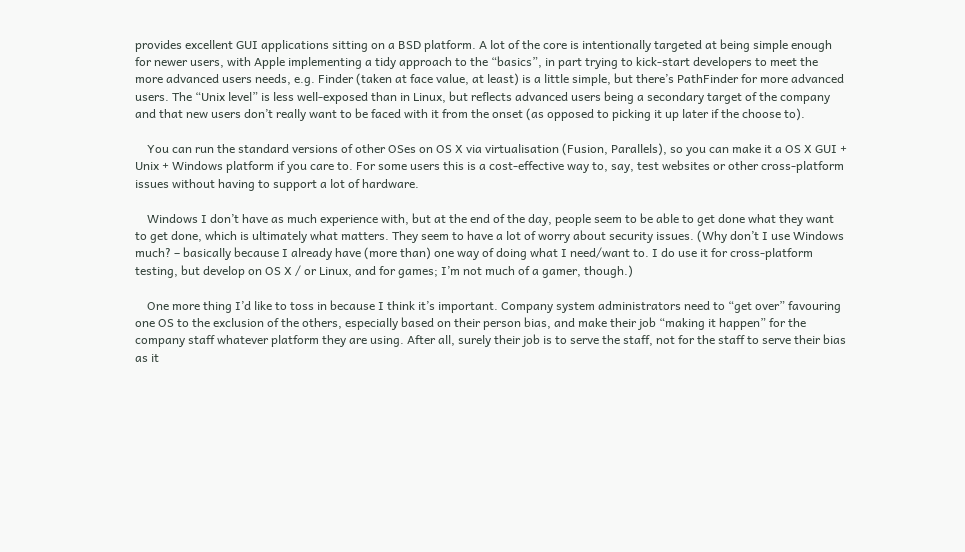provides excellent GUI applications sitting on a BSD platform. A lot of the core is intentionally targeted at being simple enough for newer users, with Apple implementing a tidy approach to the “basics”, in part trying to kick-start developers to meet the more advanced users needs, e.g. Finder (taken at face value, at least) is a little simple, but there’s PathFinder for more advanced users. The “Unix level” is less well-exposed than in Linux, but reflects advanced users being a secondary target of the company and that new users don’t really want to be faced with it from the onset (as opposed to picking it up later if the choose to).

    You can run the standard versions of other OSes on OS X via virtualisation (Fusion, Parallels), so you can make it a OS X GUI + Unix + Windows platform if you care to. For some users this is a cost-effective way to, say, test websites or other cross-platform issues without having to support a lot of hardware.

    Windows I don’t have as much experience with, but at the end of the day, people seem to be able to get done what they want to get done, which is ultimately what matters. They seem to have a lot of worry about security issues. (Why don’t I use Windows much? – basically because I already have (more than) one way of doing what I need/want to. I do use it for cross-platform testing, but develop on OS X / or Linux, and for games; I’m not much of a gamer, though.)

    One more thing I’d like to toss in because I think it’s important. Company system administrators need to “get over” favouring one OS to the exclusion of the others, especially based on their person bias, and make their job “making it happen” for the company staff whatever platform they are using. After all, surely their job is to serve the staff, not for the staff to serve their bias as it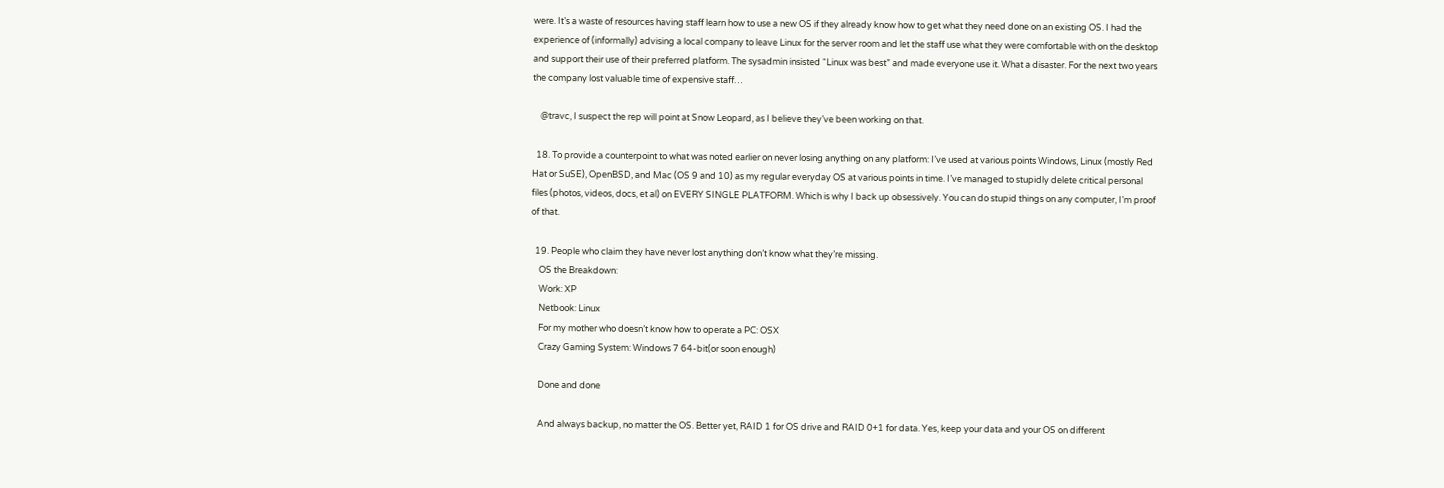were. It’s a waste of resources having staff learn how to use a new OS if they already know how to get what they need done on an existing OS. I had the experience of (informally) advising a local company to leave Linux for the server room and let the staff use what they were comfortable with on the desktop and support their use of their preferred platform. The sysadmin insisted “Linux was best” and made everyone use it. What a disaster. For the next two years the company lost valuable time of expensive staff…

    @travc, I suspect the rep will point at Snow Leopard, as I believe they’ve been working on that.

  18. To provide a counterpoint to what was noted earlier on never losing anything on any platform: I’ve used at various points Windows, Linux (mostly Red Hat or SuSE), OpenBSD, and Mac (OS 9 and 10) as my regular everyday OS at various points in time. I’ve managed to stupidly delete critical personal files (photos, videos, docs, et al) on EVERY SINGLE PLATFORM. Which is why I back up obsessively. You can do stupid things on any computer, I’m proof of that.

  19. People who claim they have never lost anything don’t know what they’re missing.
    OS the Breakdown:
    Work: XP
    Netbook: Linux
    For my mother who doesn’t know how to operate a PC: OSX
    Crazy Gaming System: Windows 7 64-bit(or soon enough)

    Done and done

    And always backup, no matter the OS. Better yet, RAID 1 for OS drive and RAID 0+1 for data. Yes, keep your data and your OS on different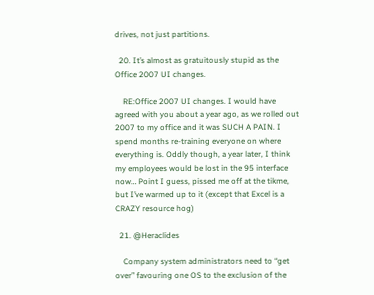drives, not just partitions.

  20. It’s almost as gratuitously stupid as the Office 2007 UI changes.

    RE:Office 2007 UI changes. I would have agreed with you about a year ago, as we rolled out 2007 to my office and it was SUCH A PAIN. I spend months re-training everyone on where everything is. Oddly though, a year later, I think my employees would be lost in the 95 interface now… Point I guess, pissed me off at the tikme, but I’ve warmed up to it (except that Excel is a CRAZY resource hog)

  21. @Heraclides

    Company system administrators need to “get over” favouring one OS to the exclusion of the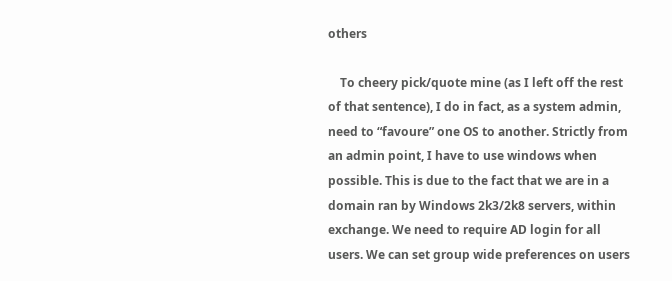others

    To cheery pick/quote mine (as I left off the rest of that sentence), I do in fact, as a system admin, need to “favoure” one OS to another. Strictly from an admin point, I have to use windows when possible. This is due to the fact that we are in a domain ran by Windows 2k3/2k8 servers, within exchange. We need to require AD login for all users. We can set group wide preferences on users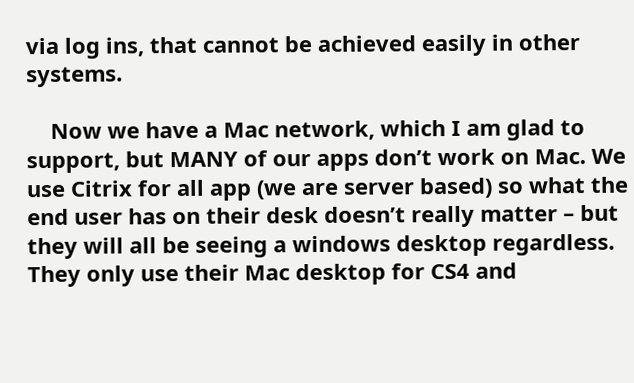via log ins, that cannot be achieved easily in other systems.

    Now we have a Mac network, which I am glad to support, but MANY of our apps don’t work on Mac. We use Citrix for all app (we are server based) so what the end user has on their desk doesn’t really matter – but they will all be seeing a windows desktop regardless. They only use their Mac desktop for CS4 and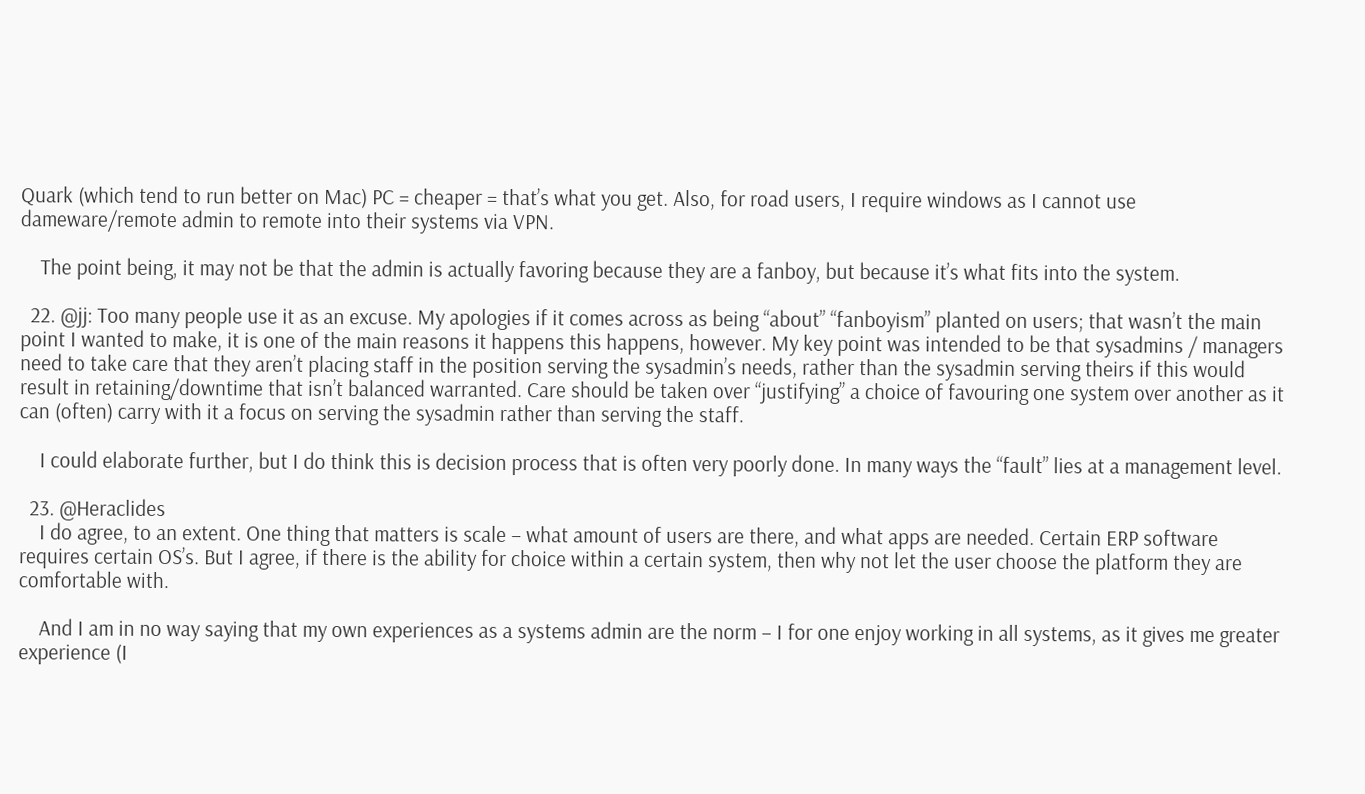Quark (which tend to run better on Mac) PC = cheaper = that’s what you get. Also, for road users, I require windows as I cannot use dameware/remote admin to remote into their systems via VPN.

    The point being, it may not be that the admin is actually favoring because they are a fanboy, but because it’s what fits into the system.

  22. @jj: Too many people use it as an excuse. My apologies if it comes across as being “about” “fanboyism” planted on users; that wasn’t the main point I wanted to make, it is one of the main reasons it happens this happens, however. My key point was intended to be that sysadmins / managers need to take care that they aren’t placing staff in the position serving the sysadmin’s needs, rather than the sysadmin serving theirs if this would result in retaining/downtime that isn’t balanced warranted. Care should be taken over “justifying” a choice of favouring one system over another as it can (often) carry with it a focus on serving the sysadmin rather than serving the staff.

    I could elaborate further, but I do think this is decision process that is often very poorly done. In many ways the “fault” lies at a management level.

  23. @Heraclides
    I do agree, to an extent. One thing that matters is scale – what amount of users are there, and what apps are needed. Certain ERP software requires certain OS’s. But I agree, if there is the ability for choice within a certain system, then why not let the user choose the platform they are comfortable with.

    And I am in no way saying that my own experiences as a systems admin are the norm – I for one enjoy working in all systems, as it gives me greater experience (I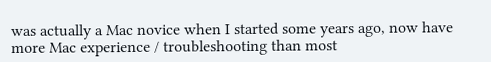was actually a Mac novice when I started some years ago, now have more Mac experience / troubleshooting than most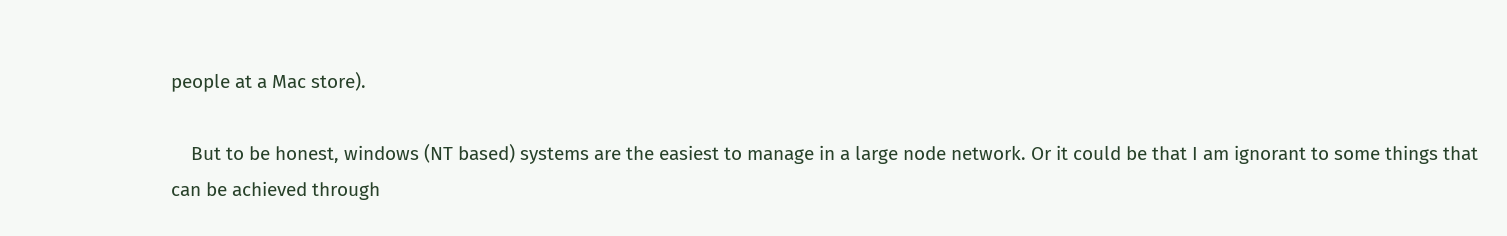people at a Mac store).

    But to be honest, windows (NT based) systems are the easiest to manage in a large node network. Or it could be that I am ignorant to some things that can be achieved through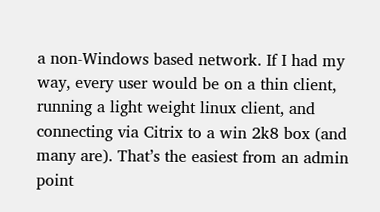a non-Windows based network. If I had my way, every user would be on a thin client, running a light weight linux client, and connecting via Citrix to a win 2k8 box (and many are). That’s the easiest from an admin point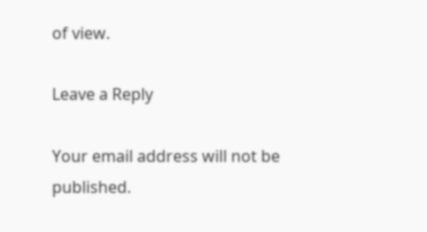of view.

Leave a Reply

Your email address will not be published.